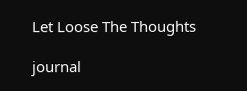Let Loose The Thoughts

journal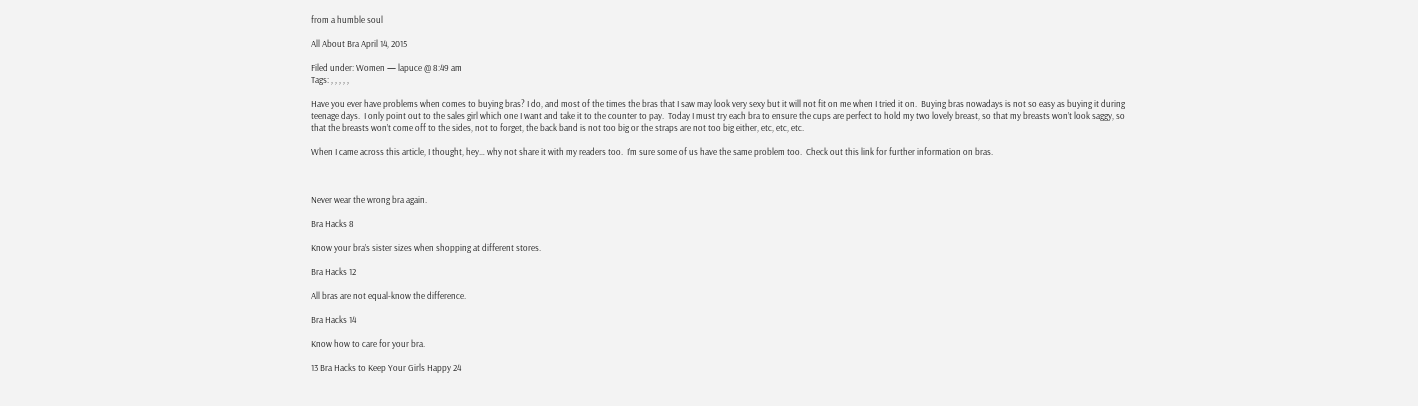from a humble soul

All About Bra April 14, 2015

Filed under: Women — lapuce @ 8:49 am
Tags: , , , , ,

Have you ever have problems when comes to buying bras? I do, and most of the times the bras that I saw may look very sexy but it will not fit on me when I tried it on.  Buying bras nowadays is not so easy as buying it during teenage days.  I only point out to the sales girl which one I want and take it to the counter to pay.  Today I must try each bra to ensure the cups are perfect to hold my two lovely breast, so that my breasts won’t look saggy, so that the breasts won’t come off to the sides, not to forget, the back band is not too big or the straps are not too big either, etc, etc, etc.

When I came across this article, I thought, hey… why not share it with my readers too.  I’m sure some of us have the same problem too.  Check out this link for further information on bras.



Never wear the wrong bra again.

Bra Hacks 8

Know your bra’s sister sizes when shopping at different stores.

Bra Hacks 12

All bras are not equal-know the difference.

Bra Hacks 14

Know how to care for your bra.

13 Bra Hacks to Keep Your Girls Happy 24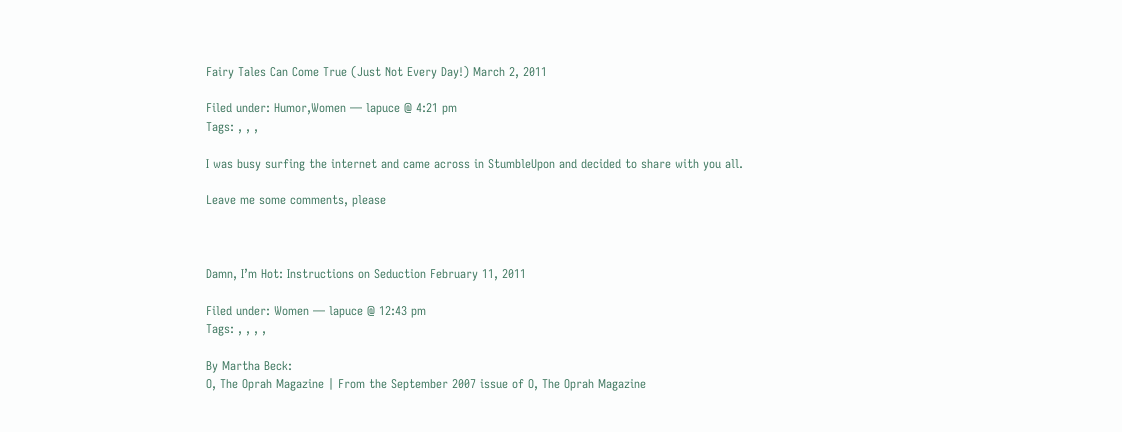Fairy Tales Can Come True (Just Not Every Day!) March 2, 2011

Filed under: Humor,Women — lapuce @ 4:21 pm
Tags: , , ,

I was busy surfing the internet and came across in StumbleUpon and decided to share with you all.

Leave me some comments, please



Damn, I’m Hot: Instructions on Seduction February 11, 2011

Filed under: Women — lapuce @ 12:43 pm
Tags: , , , ,

By Martha Beck:
O, The Oprah Magazine | From the September 2007 issue of O, The Oprah Magazine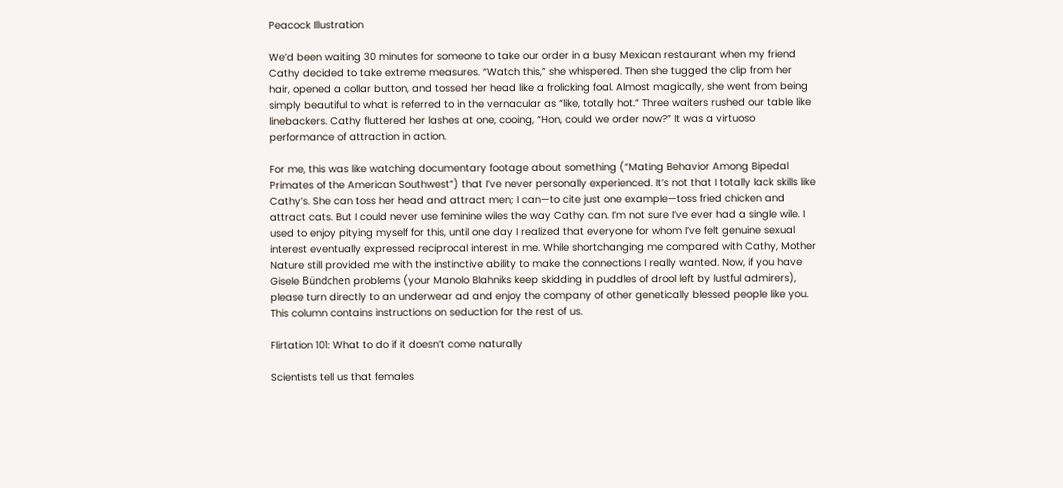Peacock Illustration

We’d been waiting 30 minutes for someone to take our order in a busy Mexican restaurant when my friend Cathy decided to take extreme measures. “Watch this,” she whispered. Then she tugged the clip from her hair, opened a collar button, and tossed her head like a frolicking foal. Almost magically, she went from being simply beautiful to what is referred to in the vernacular as “like, totally hot.” Three waiters rushed our table like linebackers. Cathy fluttered her lashes at one, cooing, “Hon, could we order now?” It was a virtuoso performance of attraction in action.

For me, this was like watching documentary footage about something (“Mating Behavior Among Bipedal Primates of the American Southwest”) that I’ve never personally experienced. It’s not that I totally lack skills like Cathy’s. She can toss her head and attract men; I can—to cite just one example—toss fried chicken and attract cats. But I could never use feminine wiles the way Cathy can. I’m not sure I’ve ever had a single wile. I used to enjoy pitying myself for this, until one day I realized that everyone for whom I’ve felt genuine sexual interest eventually expressed reciprocal interest in me. While shortchanging me compared with Cathy, Mother Nature still provided me with the instinctive ability to make the connections I really wanted. Now, if you have Gisele Bündchen problems (your Manolo Blahniks keep skidding in puddles of drool left by lustful admirers), please turn directly to an underwear ad and enjoy the company of other genetically blessed people like you. This column contains instructions on seduction for the rest of us.

Flirtation 101: What to do if it doesn’t come naturally

Scientists tell us that females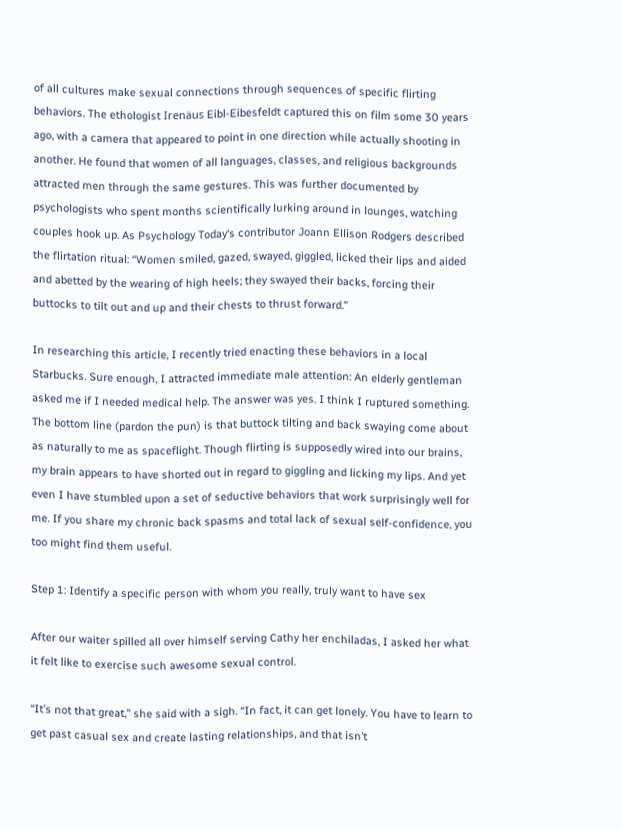of all cultures make sexual connections through sequences of specific flirting behaviors. The ethologist Irenäus Eibl-Eibesfeldt captured this on film some 30 years ago, with a camera that appeared to point in one direction while actually shooting in another. He found that women of all languages, classes, and religious backgrounds attracted men through the same gestures. This was further documented by psychologists who spent months scientifically lurking around in lounges, watching couples hook up. As Psychology Today‘s contributor Joann Ellison Rodgers described the flirtation ritual: “Women smiled, gazed, swayed, giggled, licked their lips and aided and abetted by the wearing of high heels; they swayed their backs, forcing their buttocks to tilt out and up and their chests to thrust forward.”

In researching this article, I recently tried enacting these behaviors in a local Starbucks. Sure enough, I attracted immediate male attention: An elderly gentleman asked me if I needed medical help. The answer was yes. I think I ruptured something. The bottom line (pardon the pun) is that buttock tilting and back swaying come about as naturally to me as spaceflight. Though flirting is supposedly wired into our brains, my brain appears to have shorted out in regard to giggling and licking my lips. And yet even I have stumbled upon a set of seductive behaviors that work surprisingly well for me. If you share my chronic back spasms and total lack of sexual self-confidence, you too might find them useful.

Step 1: Identify a specific person with whom you really, truly want to have sex

After our waiter spilled all over himself serving Cathy her enchiladas, I asked her what it felt like to exercise such awesome sexual control.

“It’s not that great,” she said with a sigh. “In fact, it can get lonely. You have to learn to get past casual sex and create lasting relationships, and that isn’t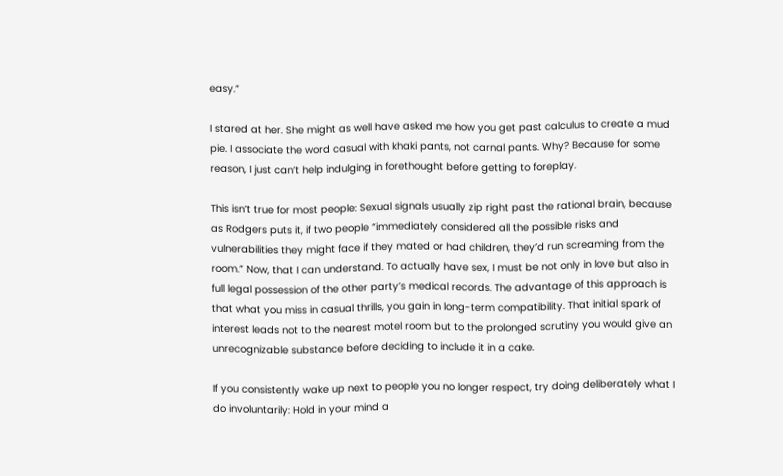easy.”

I stared at her. She might as well have asked me how you get past calculus to create a mud pie. I associate the word casual with khaki pants, not carnal pants. Why? Because for some reason, I just can’t help indulging in forethought before getting to foreplay.

This isn’t true for most people: Sexual signals usually zip right past the rational brain, because as Rodgers puts it, if two people “immediately considered all the possible risks and vulnerabilities they might face if they mated or had children, they’d run screaming from the room.” Now, that I can understand. To actually have sex, I must be not only in love but also in full legal possession of the other party’s medical records. The advantage of this approach is that what you miss in casual thrills, you gain in long-term compatibility. That initial spark of interest leads not to the nearest motel room but to the prolonged scrutiny you would give an unrecognizable substance before deciding to include it in a cake.

If you consistently wake up next to people you no longer respect, try doing deliberately what I do involuntarily: Hold in your mind a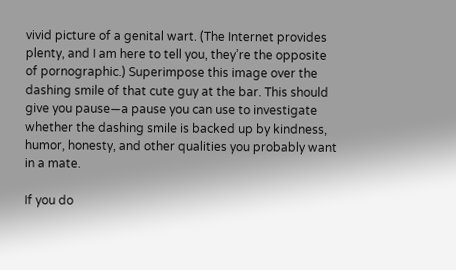vivid picture of a genital wart. (The Internet provides plenty, and I am here to tell you, they’re the opposite of pornographic.) Superimpose this image over the dashing smile of that cute guy at the bar. This should give you pause—a pause you can use to investigate whether the dashing smile is backed up by kindness, humor, honesty, and other qualities you probably want in a mate.

If you do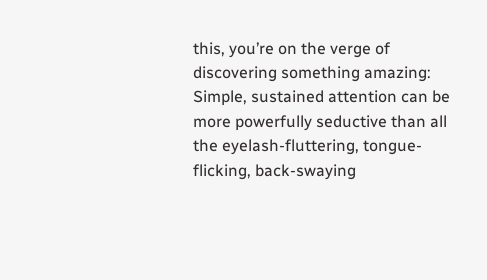this, you’re on the verge of discovering something amazing: Simple, sustained attention can be more powerfully seductive than all the eyelash-fluttering, tongue-flicking, back-swaying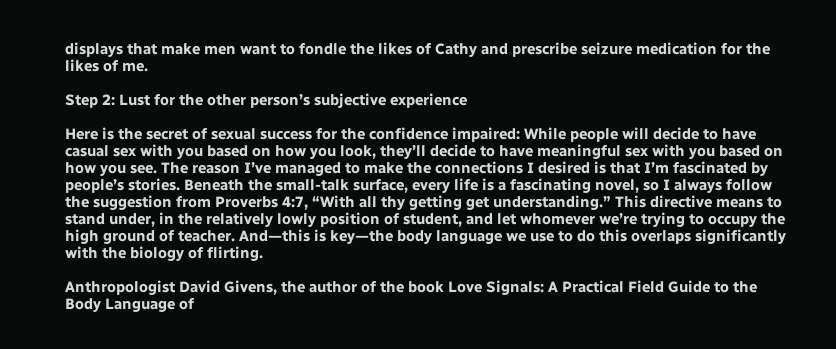displays that make men want to fondle the likes of Cathy and prescribe seizure medication for the likes of me.

Step 2: Lust for the other person’s subjective experience

Here is the secret of sexual success for the confidence impaired: While people will decide to have casual sex with you based on how you look, they’ll decide to have meaningful sex with you based on how you see. The reason I’ve managed to make the connections I desired is that I’m fascinated by people’s stories. Beneath the small-talk surface, every life is a fascinating novel, so I always follow the suggestion from Proverbs 4:7, “With all thy getting get understanding.” This directive means to stand under, in the relatively lowly position of student, and let whomever we’re trying to occupy the high ground of teacher. And—this is key—the body language we use to do this overlaps significantly with the biology of flirting.

Anthropologist David Givens, the author of the book Love Signals: A Practical Field Guide to the Body Language of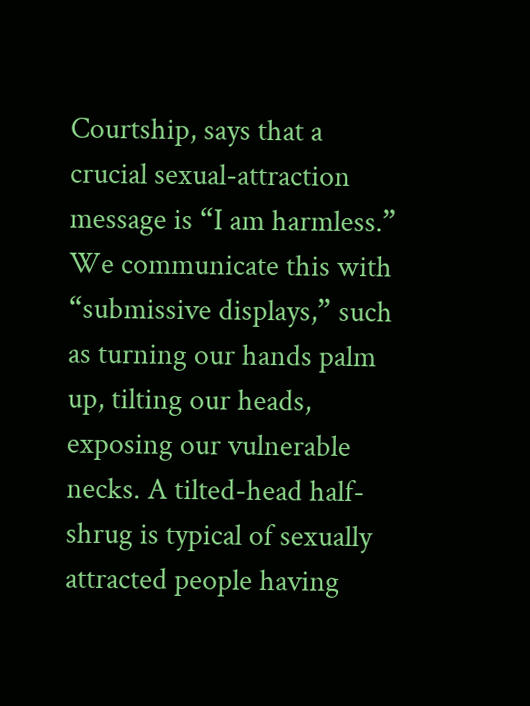Courtship, says that a crucial sexual-attraction message is “I am harmless.” We communicate this with “submissive displays,” such as turning our hands palm up, tilting our heads, exposing our vulnerable necks. A tilted-head half-shrug is typical of sexually attracted people having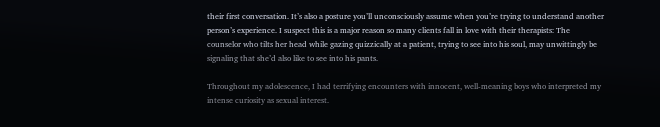their first conversation. It’s also a posture you’ll unconsciously assume when you’re trying to understand another person’s experience. I suspect this is a major reason so many clients fall in love with their therapists: The counselor who tilts her head while gazing quizzically at a patient, trying to see into his soul, may unwittingly be signaling that she’d also like to see into his pants.

Throughout my adolescence, I had terrifying encounters with innocent, well-meaning boys who interpreted my intense curiosity as sexual interest.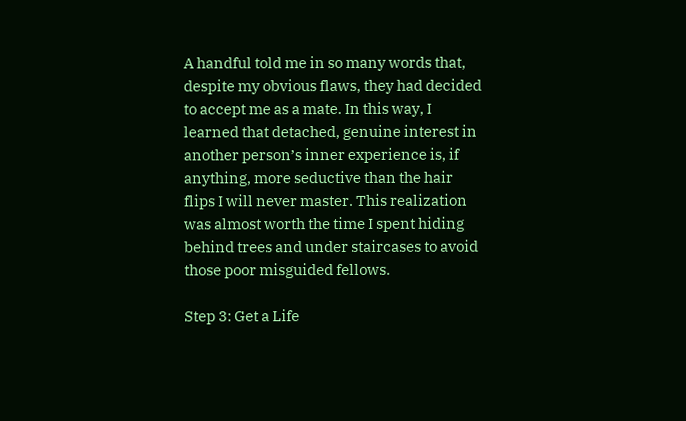A handful told me in so many words that, despite my obvious flaws, they had decided to accept me as a mate. In this way, I learned that detached, genuine interest in another person’s inner experience is, if anything, more seductive than the hair flips I will never master. This realization was almost worth the time I spent hiding behind trees and under staircases to avoid those poor misguided fellows.

Step 3: Get a Life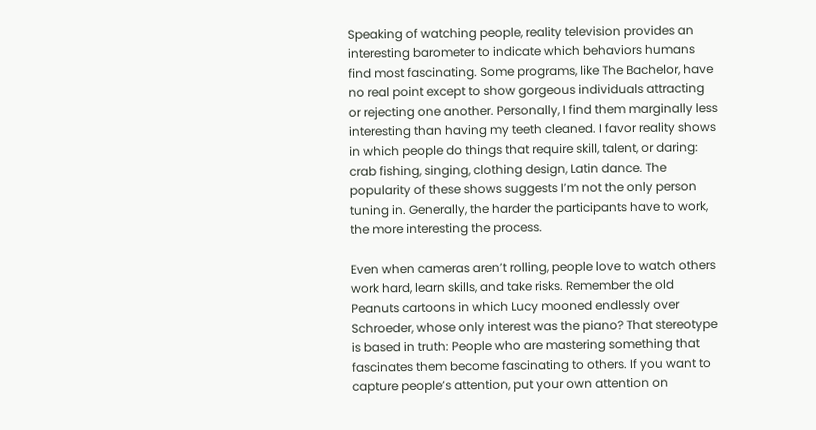Speaking of watching people, reality television provides an interesting barometer to indicate which behaviors humans find most fascinating. Some programs, like The Bachelor, have no real point except to show gorgeous individuals attracting or rejecting one another. Personally, I find them marginally less interesting than having my teeth cleaned. I favor reality shows in which people do things that require skill, talent, or daring: crab fishing, singing, clothing design, Latin dance. The popularity of these shows suggests I’m not the only person tuning in. Generally, the harder the participants have to work, the more interesting the process.

Even when cameras aren’t rolling, people love to watch others work hard, learn skills, and take risks. Remember the old Peanuts cartoons in which Lucy mooned endlessly over Schroeder, whose only interest was the piano? That stereotype is based in truth: People who are mastering something that fascinates them become fascinating to others. If you want to capture people’s attention, put your own attention on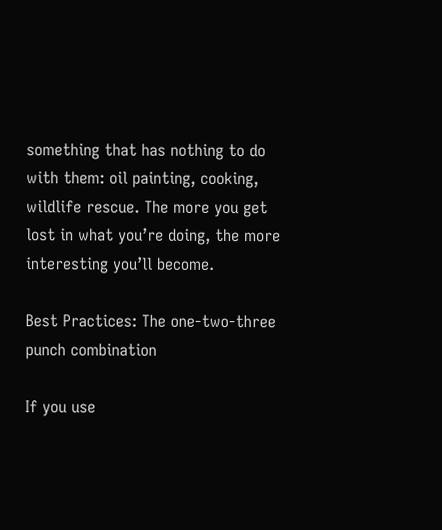something that has nothing to do with them: oil painting, cooking, wildlife rescue. The more you get lost in what you’re doing, the more interesting you’ll become.

Best Practices: The one-two-three punch combination

If you use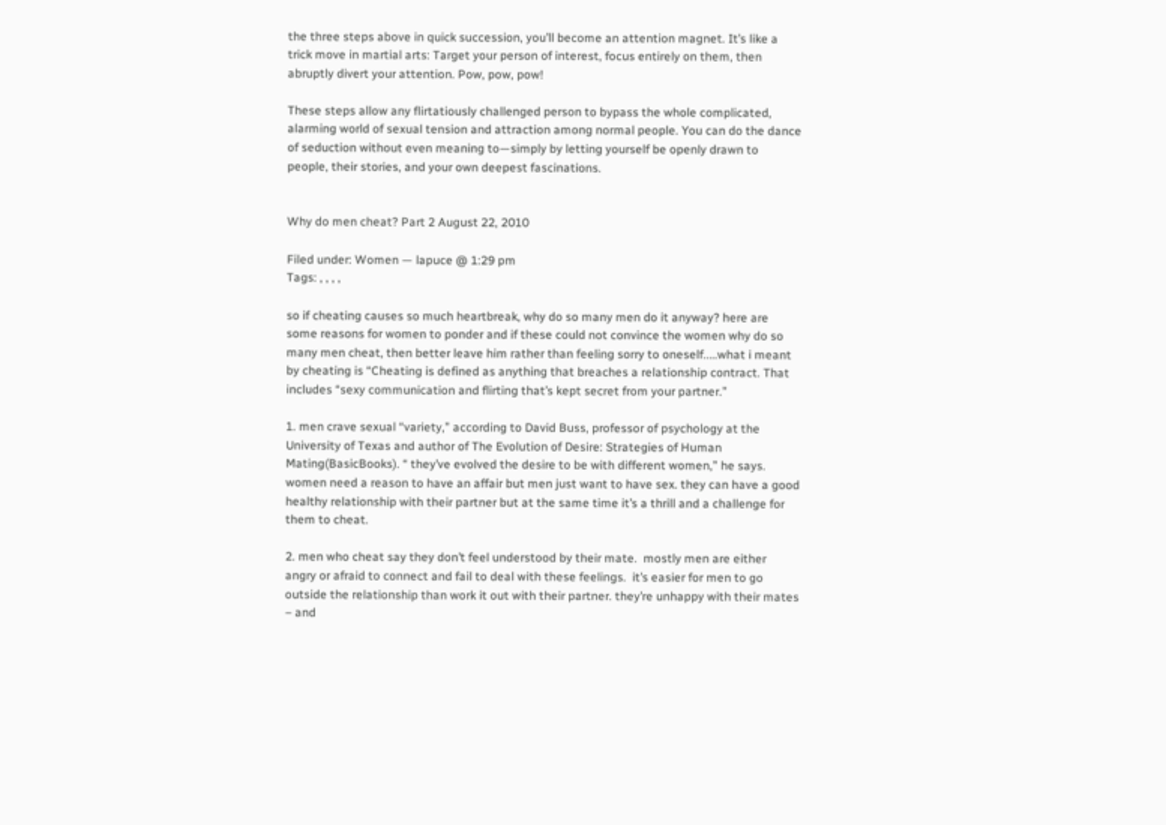the three steps above in quick succession, you’ll become an attention magnet. It’s like a trick move in martial arts: Target your person of interest, focus entirely on them, then abruptly divert your attention. Pow, pow, pow!

These steps allow any flirtatiously challenged person to bypass the whole complicated, alarming world of sexual tension and attraction among normal people. You can do the dance of seduction without even meaning to—simply by letting yourself be openly drawn to people, their stories, and your own deepest fascinations.


Why do men cheat? Part 2 August 22, 2010

Filed under: Women — lapuce @ 1:29 pm
Tags: , , , ,

so if cheating causes so much heartbreak, why do so many men do it anyway? here are some reasons for women to ponder and if these could not convince the women why do so many men cheat, then better leave him rather than feeling sorry to oneself..…what i meant by cheating is “Cheating is defined as anything that breaches a relationship contract. That includes “sexy communication and flirting that’s kept secret from your partner.”

1. men crave sexual “variety,” according to David Buss, professor of psychology at the University of Texas and author of The Evolution of Desire: Strategies of Human Mating(BasicBooks). “ they’ve evolved the desire to be with different women,” he says.  women need a reason to have an affair but men just want to have sex. they can have a good healthy relationship with their partner but at the same time it’s a thrill and a challenge for them to cheat.

2. men who cheat say they don’t feel understood by their mate.  mostly men are either angry or afraid to connect and fail to deal with these feelings.  it’s easier for men to go outside the relationship than work it out with their partner. they’re unhappy with their mates – and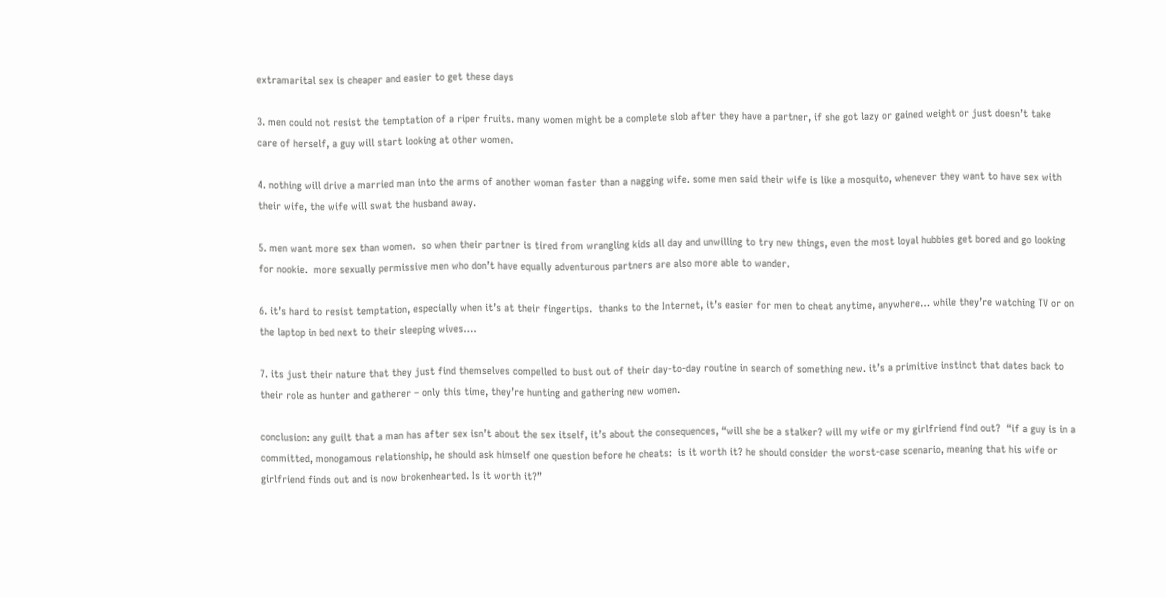extramarital sex is cheaper and easier to get these days

3. men could not resist the temptation of a riper fruits. many women might be a complete slob after they have a partner, if she got lazy or gained weight or just doesn’t take care of herself, a guy will start looking at other women.

4. nothing will drive a married man into the arms of another woman faster than a nagging wife. some men said their wife is like a mosquito, whenever they want to have sex with their wife, the wife will swat the husband away.

5. men want more sex than women.  so when their partner is tired from wrangling kids all day and unwilling to try new things, even the most loyal hubbies get bored and go looking for nookie.  more sexually permissive men who don’t have equally adventurous partners are also more able to wander.

6. it’s hard to resist temptation, especially when it’s at their fingertips.  thanks to the Internet, it’s easier for men to cheat anytime, anywhere… while they’re watching TV or on the laptop in bed next to their sleeping wives….

7. its just their nature that they just find themselves compelled to bust out of their day-to-day routine in search of something new. it’s a primitive instinct that dates back to their role as hunter and gatherer – only this time, they’re hunting and gathering new women.

conclusion: any guilt that a man has after sex isn’t about the sex itself, it’s about the consequences, “will she be a stalker? will my wife or my girlfriend find out?  “if a guy is in a committed, monogamous relationship, he should ask himself one question before he cheats:  is it worth it? he should consider the worst-case scenario, meaning that his wife or girlfriend finds out and is now brokenhearted. Is it worth it?”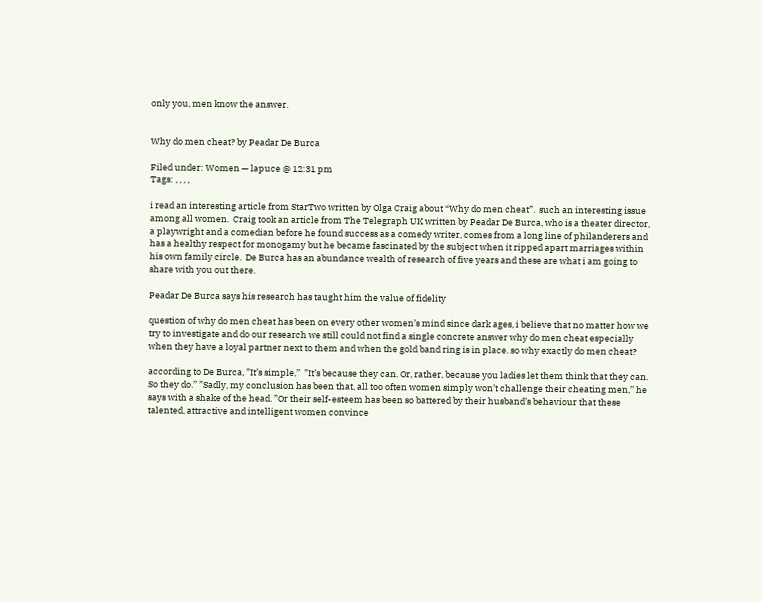only you, men know the answer.


Why do men cheat? by Peadar De Burca

Filed under: Women — lapuce @ 12:31 pm
Tags: , , , ,

i read an interesting article from StarTwo written by Olga Craig about “Why do men cheat”.  such an interesting issue among all women.  Craig took an article from The Telegraph UK written by Peadar De Burca, who is a theater director, a playwright and a comedian before he found success as a comedy writer, comes from a long line of philanderers and has a healthy respect for monogamy but he became fascinated by the subject when it ripped apart marriages within his own family circle.  De Burca has an abundance wealth of research of five years and these are what i am going to share with you out there.

Peadar De Burca says his research has taught him the value of fidelity

question of why do men cheat has been on every other women’s mind since dark ages, i believe that no matter how we try to investigate and do our research we still could not find a single concrete answer why do men cheat especially when they have a loyal partner next to them and when the gold band ring is in place. so why exactly do men cheat?

according to De Burca, ”It’s simple,’’  ”It’s because they can. Or, rather, because you ladies let them think that they can. So they do.’’ ”Sadly, my conclusion has been that, all too often women simply won’t challenge their cheating men,’’ he says with a shake of the head. ”Or their self-esteem has been so battered by their husband’s behaviour that these talented, attractive and intelligent women convince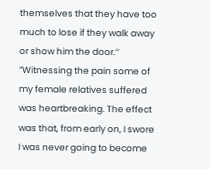themselves that they have too much to lose if they walk away or show him the door.’’ ”Witnessing the pain some of my female relatives suffered was heartbreaking. The effect was that, from early on, I swore I was never going to become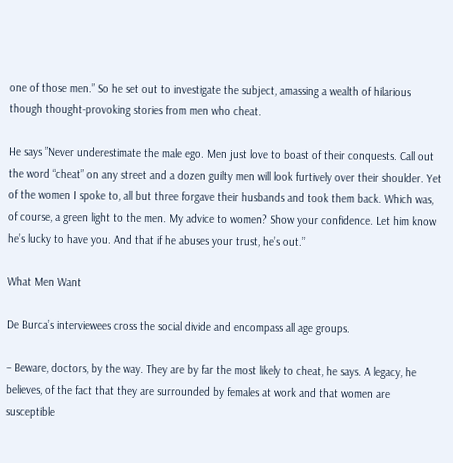one of those men.” So he set out to investigate the subject, amassing a wealth of hilarious though thought-provoking stories from men who cheat.

He says ”Never underestimate the male ego. Men just love to boast of their conquests. Call out the word “cheat” on any street and a dozen guilty men will look furtively over their shoulder. Yet of the women I spoke to, all but three forgave their husbands and took them back. Which was, of course, a green light to the men. My advice to women? Show your confidence. Let him know he’s lucky to have you. And that if he abuses your trust, he’s out.’’

What Men Want

De Burca’s interviewees cross the social divide and encompass all age groups.

– Beware, doctors, by the way. They are by far the most likely to cheat, he says. A legacy, he believes, of the fact that they are surrounded by females at work and that women are susceptible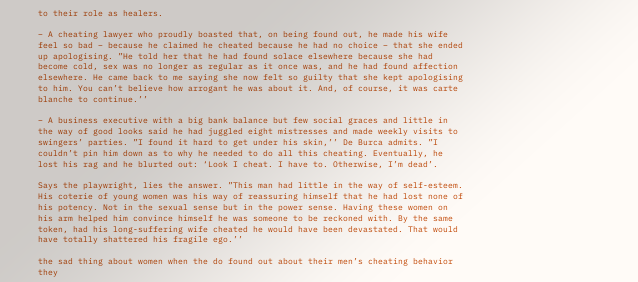to their role as healers.

– A cheating lawyer who proudly boasted that, on being found out, he made his wife feel so bad – because he claimed he cheated because he had no choice – that she ended up apologising. ”He told her that he had found solace elsewhere because she had become cold, sex was no longer as regular as it once was, and he had found affection elsewhere. He came back to me saying she now felt so guilty that she kept apologising to him. You can’t believe how arrogant he was about it. And, of course, it was carte blanche to continue.’’

– A business executive with a big bank balance but few social graces and little in the way of good looks said he had juggled eight mistresses and made weekly visits to swingers’ parties. ”I found it hard to get under his skin,’’ De Burca admits. ”I couldn’t pin him down as to why he needed to do all this cheating. Eventually, he lost his rag and he blurted out: ‘Look I cheat. I have to. Otherwise, I’m dead’.

Says the playwright, lies the answer. ”This man had little in the way of self-esteem. His coterie of young women was his way of reassuring himself that he had lost none of his potency. Not in the sexual sense but in the power sense. Having these women on his arm helped him convince himself he was someone to be reckoned with. By the same token, had his long-suffering wife cheated he would have been devastated. That would have totally shattered his fragile ego.’’

the sad thing about women when the do found out about their men’s cheating behavior they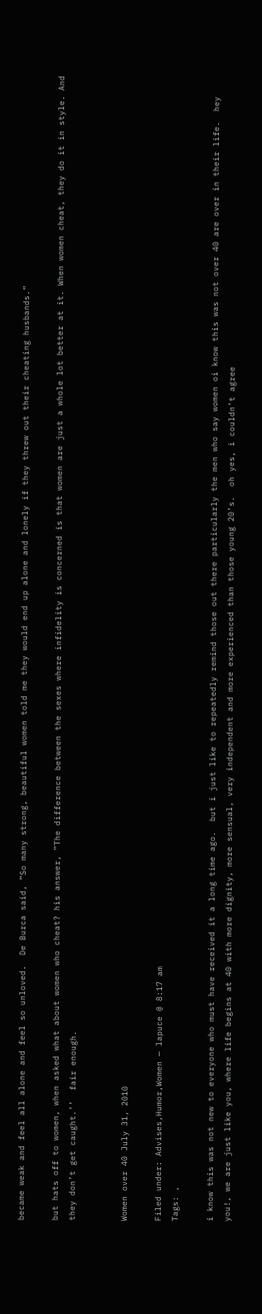became weak and feel all alone and feel so unloved.  De Burca said, ”So many strong, beautiful women told me they would end up alone and lonely if they threw out their cheating husbands.”

but hats off to women, when asked what about women who cheat? his answer, ”The difference between the sexes where infidelity is concerned is that women are just a whole lot better at it. When women cheat, they do it in style. And they don’t get caught.’’  fair enough.


Women over 40 July 31, 2010

Filed under: Advises,Humor,Women — lapuce @ 8:17 am
Tags: ,

i know this was not new to everyone who must have received it a long time ago.  but i just like to repeatedly remind those out there particularly the men who say women oi know this was not over 40 are over in their life.  hey you!, we are just like you, where life begins at 40 with more dignity, more sensual, very independent and more experienced than those young 20’s.  oh yes, i couldn’t agree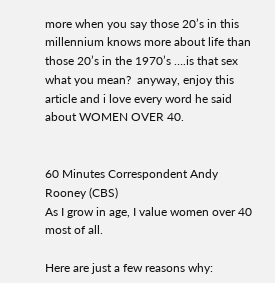more when you say those 20’s in this millennium knows more about life than those 20’s in the 1970’s ….is that sex what you mean?  anyway, enjoy this article and i love every word he said about WOMEN OVER 40.


60 Minutes Correspondent Andy Rooney (CBS)
As I grow in age, I value women over 40 most of all.

Here are just a few reasons why: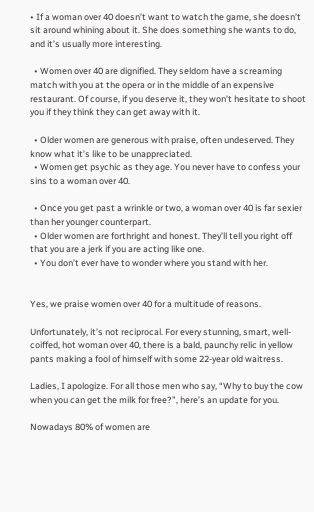• If a woman over 40 doesn’t want to watch the game, she doesn’t sit around whining about it. She does something she wants to do, and it’s usually more interesting.

  • Women over 40 are dignified. They seldom have a screaming match with you at the opera or in the middle of an expensive restaurant. Of course, if you deserve it, they won’t hesitate to shoot you if they think they can get away with it.

  • Older women are generous with praise, often undeserved. They know what it’s like to be unappreciated.
  • Women get psychic as they age. You never have to confess your sins to a woman over 40.

  • Once you get past a wrinkle or two, a woman over 40 is far sexier than her younger counterpart.
  • Older women are forthright and honest. They’ll tell you right off that you are a jerk if you are acting like one.
  • You don’t ever have to wonder where you stand with her.


Yes, we praise women over 40 for a multitude of reasons.

Unfortunately, it’s not reciprocal. For every stunning, smart, well-coiffed, hot woman over 40, there is a bald, paunchy relic in yellow pants making a fool of himself with some 22-year old waitress.

Ladies, I apologize. For all those men who say, “Why to buy the cow when you can get the milk for free?”, here’s an update for you.

Nowadays 80% of women are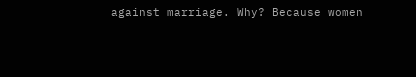against marriage. Why? Because women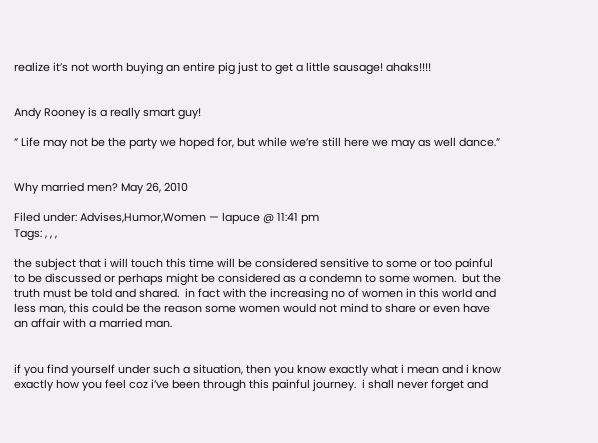realize it’s not worth buying an entire pig just to get a little sausage! ahaks!!!!


Andy Rooney is a really smart guy!

” Life may not be the party we hoped for, but while we’re still here we may as well dance.”


Why married men? May 26, 2010

Filed under: Advises,Humor,Women — lapuce @ 11:41 pm
Tags: , , ,

the subject that i will touch this time will be considered sensitive to some or too painful to be discussed or perhaps might be considered as a condemn to some women.  but the truth must be told and shared.  in fact with the increasing no of women in this world and less man, this could be the reason some women would not mind to share or even have an affair with a married man.


if you find yourself under such a situation, then you know exactly what i mean and i know exactly how you feel coz i’ve been through this painful journey.  i shall never forget and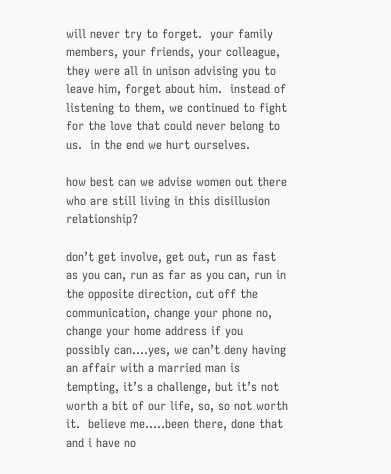will never try to forget.  your family members, your friends, your colleague, they were all in unison advising you to leave him, forget about him.  instead of listening to them, we continued to fight for the love that could never belong to us.  in the end we hurt ourselves.

how best can we advise women out there who are still living in this disillusion relationship?

don’t get involve, get out, run as fast as you can, run as far as you can, run in the opposite direction, cut off the communication, change your phone no, change your home address if you possibly can….yes, we can’t deny having an affair with a married man is tempting, it’s a challenge, but it’s not worth a bit of our life, so, so not worth it.  believe me…..been there, done that and i have no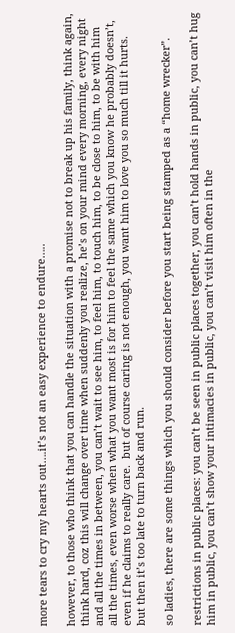more tears to cry my hearts out….it’s not an easy experience to endure…..

however, to those who think that you can handle the situation with a promise not to break up his family, think again, think hard, coz this will change over time when suddenly you realize, he’s on your mind every morning, every night and all the times in between, you can’t wait to see him, to feel him, to touch him, to be close to him, to be with him all the times, even worse when what you want most is for him to feel the same which you know he probably doesn’t, even if he claims to really care.  but of course caring is not enough, you want him to love you so much till it hurts.  but then it’s too late to turn back and run.

so ladies, there are some things which you should consider before you start being stamped as a “home wrecker”.

restrictions in public places: you can’t be seen in public places together, you can’t hold hands in public, you can’t hug him in public, you can’t show your intimacies in public, you can’t visit him often in the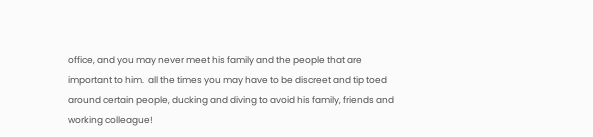office, and you may never meet his family and the people that are important to him.  all the times you may have to be discreet and tip toed around certain people, ducking and diving to avoid his family, friends and working colleague!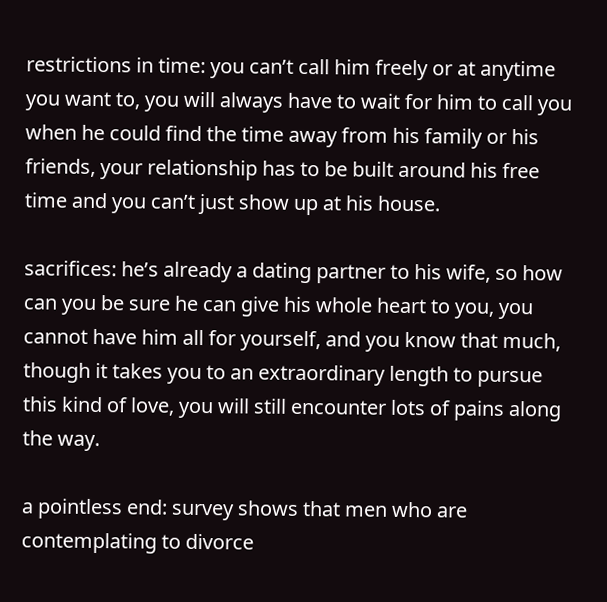restrictions in time: you can’t call him freely or at anytime you want to, you will always have to wait for him to call you when he could find the time away from his family or his friends, your relationship has to be built around his free time and you can’t just show up at his house.

sacrifices: he’s already a dating partner to his wife, so how can you be sure he can give his whole heart to you, you cannot have him all for yourself, and you know that much, though it takes you to an extraordinary length to pursue this kind of love, you will still encounter lots of pains along the way.

a pointless end: survey shows that men who are contemplating to divorce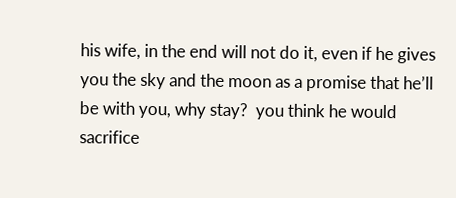his wife, in the end will not do it, even if he gives you the sky and the moon as a promise that he’ll be with you, why stay?  you think he would sacrifice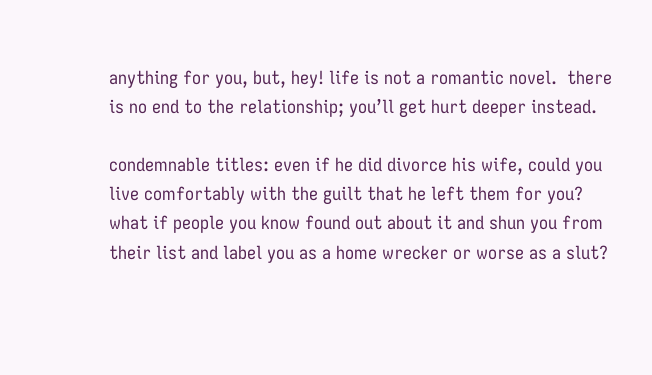anything for you, but, hey! life is not a romantic novel.  there is no end to the relationship; you’ll get hurt deeper instead.

condemnable titles: even if he did divorce his wife, could you live comfortably with the guilt that he left them for you?  what if people you know found out about it and shun you from their list and label you as a home wrecker or worse as a slut?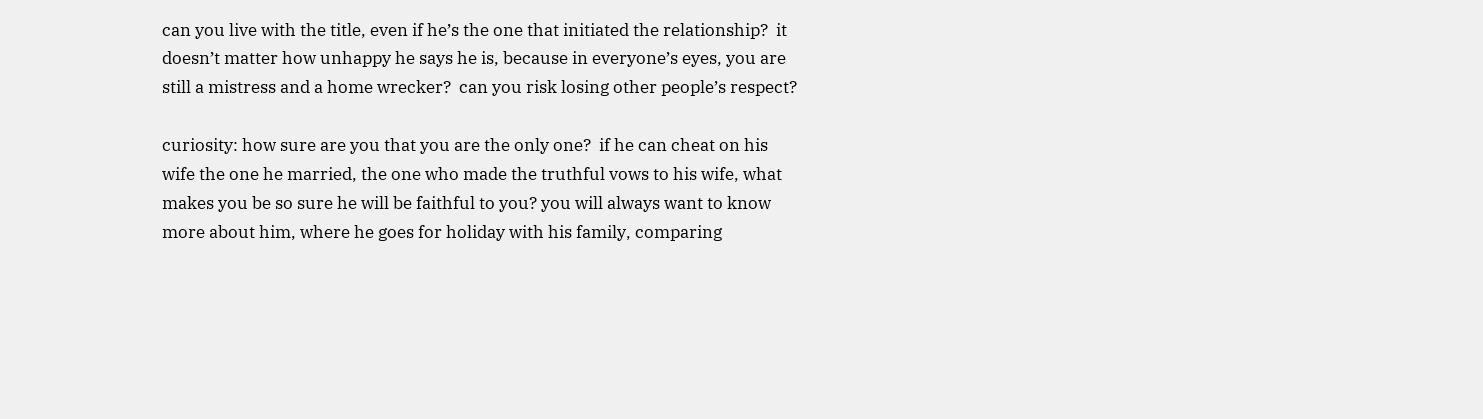can you live with the title, even if he’s the one that initiated the relationship?  it doesn’t matter how unhappy he says he is, because in everyone’s eyes, you are still a mistress and a home wrecker?  can you risk losing other people’s respect?

curiosity: how sure are you that you are the only one?  if he can cheat on his wife the one he married, the one who made the truthful vows to his wife, what makes you be so sure he will be faithful to you? you will always want to know more about him, where he goes for holiday with his family, comparing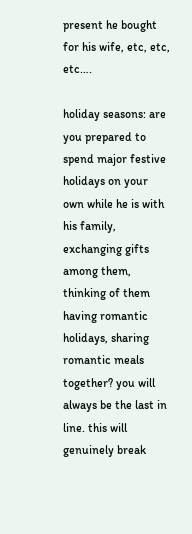present he bought for his wife, etc, etc, etc….

holiday seasons: are you prepared to spend major festive holidays on your own while he is with his family, exchanging gifts among them, thinking of them having romantic holidays, sharing romantic meals together? you will always be the last in line. this will genuinely break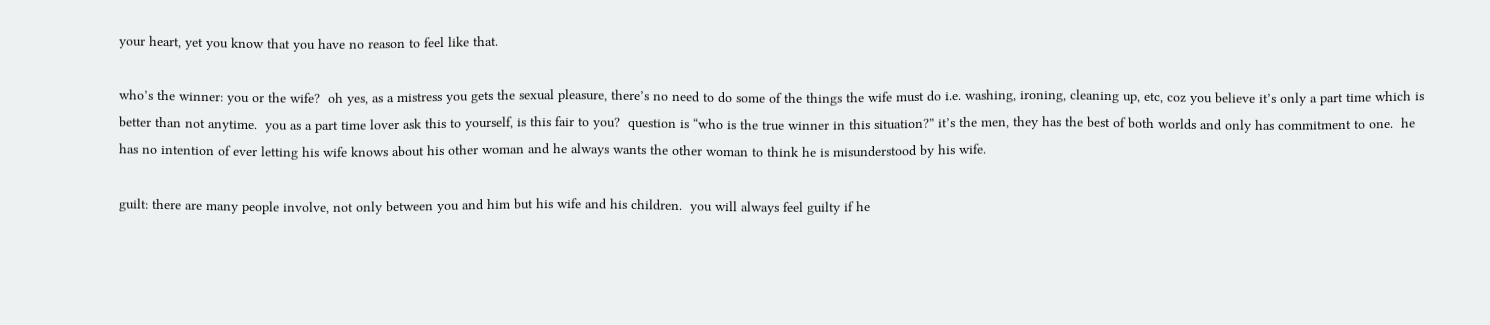your heart, yet you know that you have no reason to feel like that.

who’s the winner: you or the wife?  oh yes, as a mistress you gets the sexual pleasure, there’s no need to do some of the things the wife must do i.e. washing, ironing, cleaning up, etc, coz you believe it’s only a part time which is better than not anytime.  you as a part time lover ask this to yourself, is this fair to you?  question is “who is the true winner in this situation?” it’s the men, they has the best of both worlds and only has commitment to one.  he has no intention of ever letting his wife knows about his other woman and he always wants the other woman to think he is misunderstood by his wife.

guilt: there are many people involve, not only between you and him but his wife and his children.  you will always feel guilty if he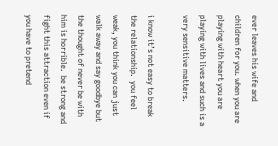ever leaves his wife and children for you. when you are playing with heart you are playing with lives and such is a very sensitive matters.

i know it’s not easy to break the relationship.  you feel weak, you think you can just walk away and say goodbye but the thought of never be with him is horrible.  be strong and fight this attraction even if you have to pretend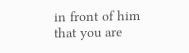in front of him that you are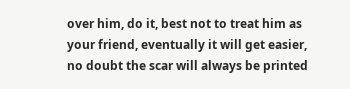over him, do it, best not to treat him as your friend, eventually it will get easier, no doubt the scar will always be printed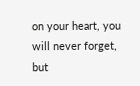on your heart, you will never forget, but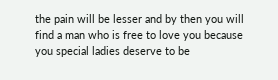the pain will be lesser and by then you will find a man who is free to love you because you special ladies deserve to be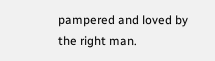pampered and loved by the right man.